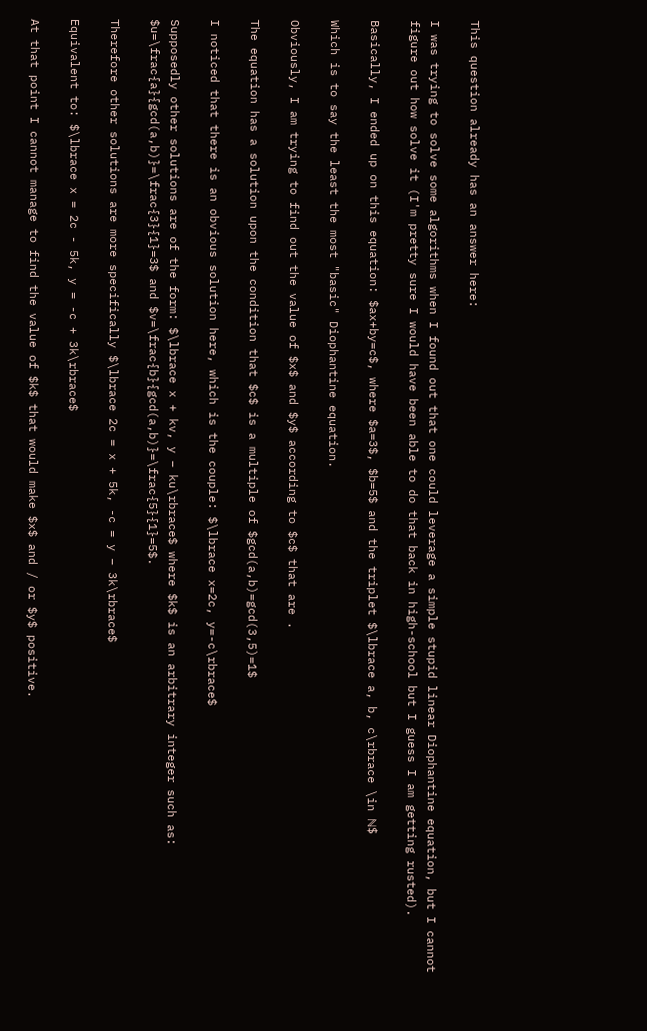This question already has an answer here:

I was trying to solve some algorithms when I found out that one could leverage a simple stupid linear Diophantine equation, but I cannot figure out how solve it (I'm pretty sure I would have been able to do that back in high-school but I guess I am getting rusted).

Basically, I ended up on this equation: $ax+by=c$, where $a=3$, $b=5$ and the triplet $\lbrace a, b, c\rbrace \in ℕ$

Which is to say the least the most "basic" Diophantine equation.

Obviously, I am trying to find out the value of $x$ and $y$ according to $c$ that are .

The equation has a solution upon the condition that $c$ is a multiple of $gcd(a,b)=gcd(3,5)=1$

I noticed that there is an obvious solution here, which is the couple: $\lbrace x=2c, y=-c\rbrace$

Supposedly other solutions are of the form: $\lbrace x + kv, y − ku\rbrace$ where $k$ is an arbitrary integer such as: $u=\frac{a}{gcd(a,b)}=\frac{3}{1}=3$ and $v=\frac{b}{gcd(a,b)}=\frac{5}{1}=5$.

Therefore other solutions are more specifically $\lbrace 2c = x + 5k, -c = y − 3k\rbrace$

Equivalent to: $\lbrace x = 2c - 5k, y = -c + 3k\rbrace$

At that point I cannot manage to find the value of $k$ that would make $x$ and / or $y$ positive.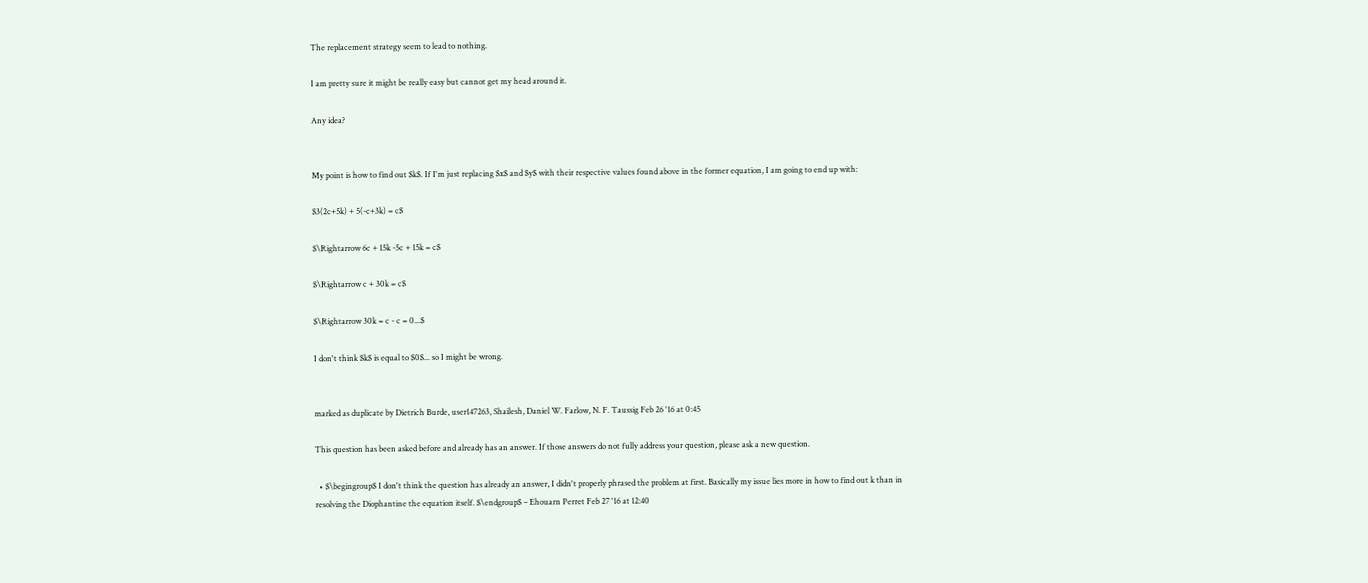The replacement strategy seem to lead to nothing.

I am pretty sure it might be really easy but cannot get my head around it.

Any idea?


My point is how to find out $k$. If I'm just replacing $x$ and $y$ with their respective values found above in the former equation, I am going to end up with:

$3(2c+5k) + 5(-c+3k) = c$

$\Rightarrow 6c + 15k -5c + 15k = c$

$\Rightarrow c + 30k = c$

$\Rightarrow 30k = c - c = 0...$

I don't think $k$ is equal to $0$... so I might be wrong.


marked as duplicate by Dietrich Burde, user147263, Shailesh, Daniel W. Farlow, N. F. Taussig Feb 26 '16 at 0:45

This question has been asked before and already has an answer. If those answers do not fully address your question, please ask a new question.

  • $\begingroup$ I don't think the question has already an answer, I didn't properly phrased the problem at first. Basically my issue lies more in how to find out k than in resolving the Diophantine the equation itself. $\endgroup$ – Ehouarn Perret Feb 27 '16 at 12:40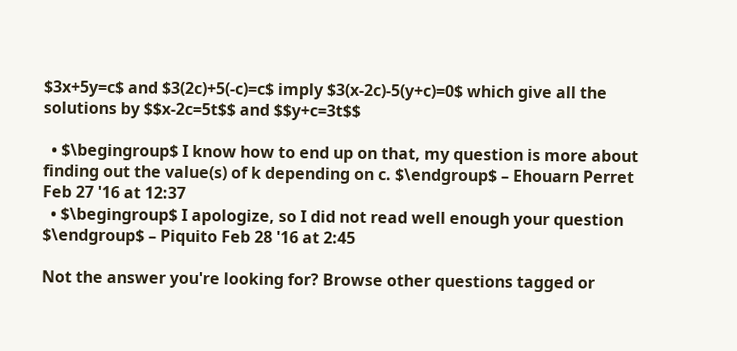$3x+5y=c$ and $3(2c)+5(-c)=c$ imply $3(x-2c)-5(y+c)=0$ which give all the solutions by $$x-2c=5t$$ and $$y+c=3t$$

  • $\begingroup$ I know how to end up on that, my question is more about finding out the value(s) of k depending on c. $\endgroup$ – Ehouarn Perret Feb 27 '16 at 12:37
  • $\begingroup$ I apologize, so I did not read well enough your question $\endgroup$ – Piquito Feb 28 '16 at 2:45

Not the answer you're looking for? Browse other questions tagged or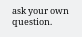ask your own question.